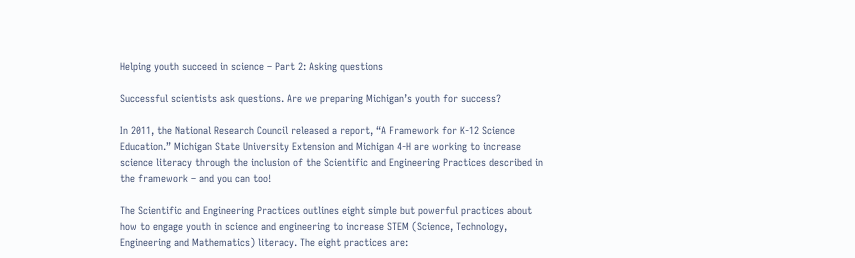Helping youth succeed in science – Part 2: Asking questions

Successful scientists ask questions. Are we preparing Michigan’s youth for success?

In 2011, the National Research Council released a report, “A Framework for K-12 Science Education.” Michigan State University Extension and Michigan 4-H are working to increase science literacy through the inclusion of the Scientific and Engineering Practices described in the framework – and you can too!

The Scientific and Engineering Practices outlines eight simple but powerful practices about how to engage youth in science and engineering to increase STEM (Science, Technology, Engineering and Mathematics) literacy. The eight practices are: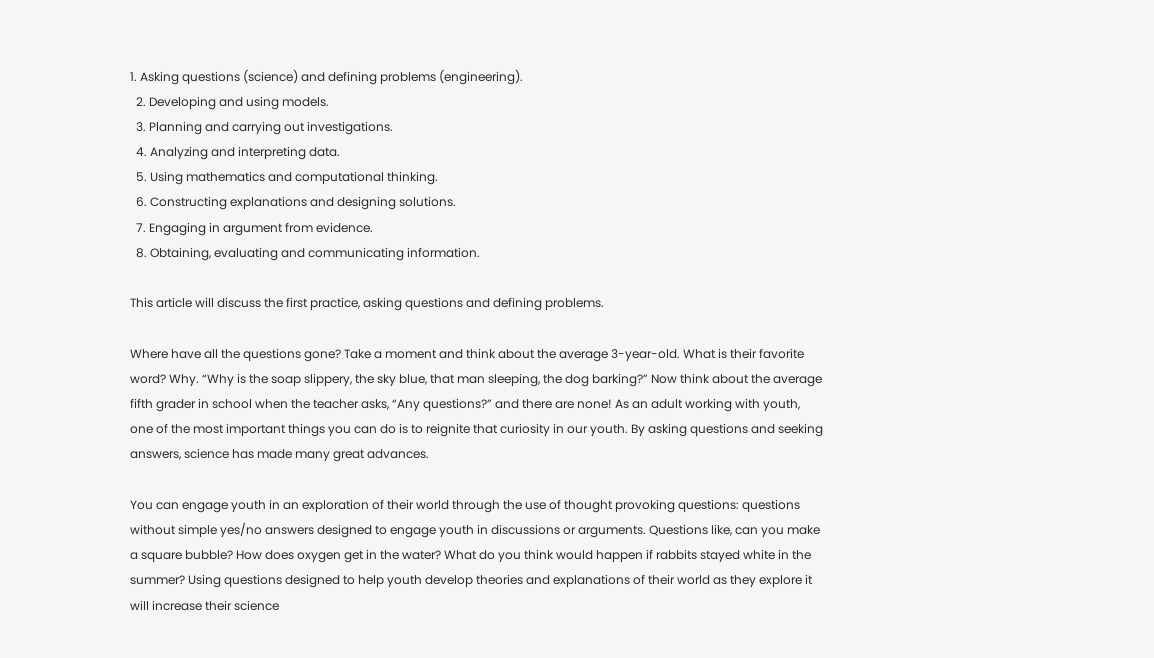1. Asking questions (science) and defining problems (engineering).
  2. Developing and using models.
  3. Planning and carrying out investigations.
  4. Analyzing and interpreting data.
  5. Using mathematics and computational thinking.
  6. Constructing explanations and designing solutions.
  7. Engaging in argument from evidence.
  8. Obtaining, evaluating and communicating information.

This article will discuss the first practice, asking questions and defining problems.

Where have all the questions gone? Take a moment and think about the average 3-year-old. What is their favorite word? Why. “Why is the soap slippery, the sky blue, that man sleeping, the dog barking?” Now think about the average fifth grader in school when the teacher asks, “Any questions?” and there are none! As an adult working with youth, one of the most important things you can do is to reignite that curiosity in our youth. By asking questions and seeking answers, science has made many great advances.

You can engage youth in an exploration of their world through the use of thought provoking questions: questions without simple yes/no answers designed to engage youth in discussions or arguments. Questions like, can you make a square bubble? How does oxygen get in the water? What do you think would happen if rabbits stayed white in the summer? Using questions designed to help youth develop theories and explanations of their world as they explore it will increase their science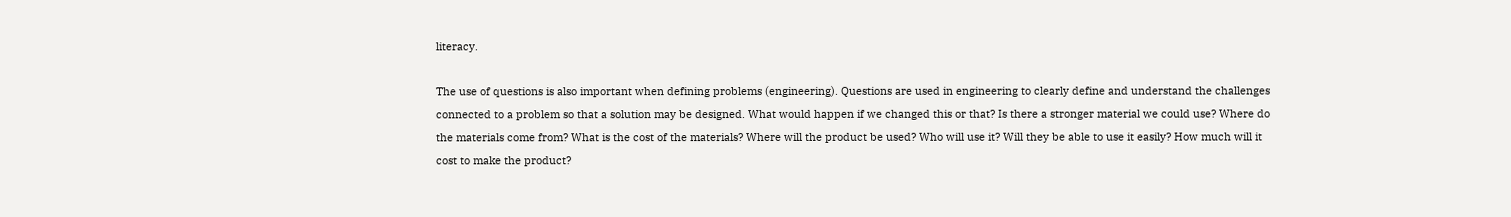literacy.

The use of questions is also important when defining problems (engineering). Questions are used in engineering to clearly define and understand the challenges connected to a problem so that a solution may be designed. What would happen if we changed this or that? Is there a stronger material we could use? Where do the materials come from? What is the cost of the materials? Where will the product be used? Who will use it? Will they be able to use it easily? How much will it cost to make the product?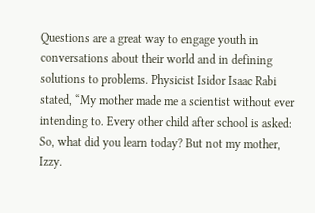Questions are a great way to engage youth in conversations about their world and in defining solutions to problems. Physicist Isidor Isaac Rabi stated, “My mother made me a scientist without ever intending to. Every other child after school is asked: So, what did you learn today? But not my mother, Izzy.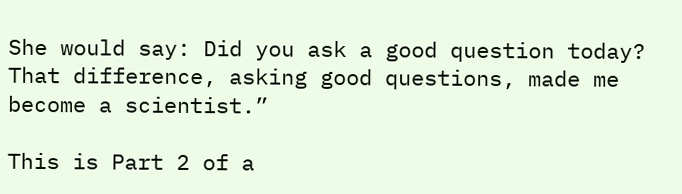She would say: Did you ask a good question today? That difference, asking good questions, made me become a scientist.”

This is Part 2 of a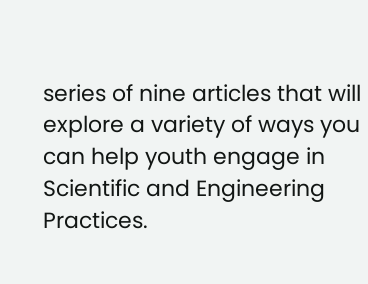series of nine articles that will explore a variety of ways you can help youth engage in Scientific and Engineering Practices.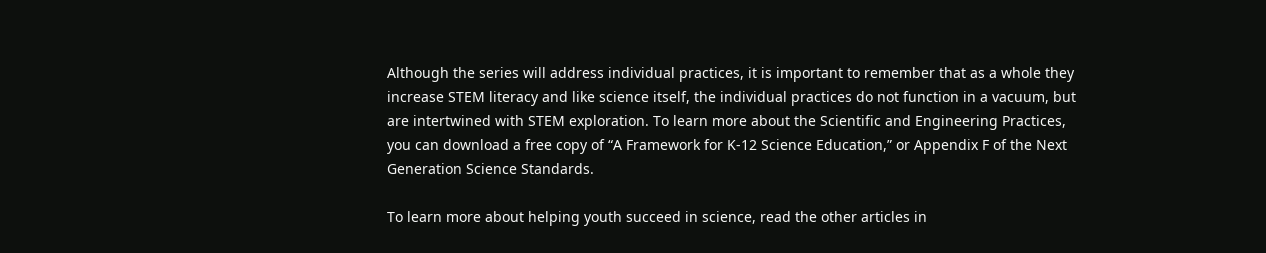Although the series will address individual practices, it is important to remember that as a whole they increase STEM literacy and like science itself, the individual practices do not function in a vacuum, but are intertwined with STEM exploration. To learn more about the Scientific and Engineering Practices, you can download a free copy of “A Framework for K-12 Science Education,” or Appendix F of the Next Generation Science Standards.

To learn more about helping youth succeed in science, read the other articles in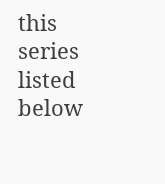this series listed below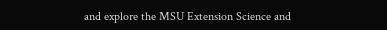and explore the MSU Extension Science and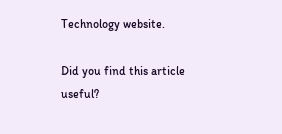Technology website.

Did you find this article useful?